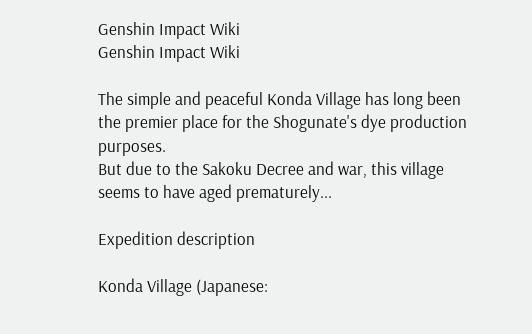Genshin Impact Wiki
Genshin Impact Wiki

The simple and peaceful Konda Village has long been the premier place for the Shogunate's dye production purposes.
But due to the Sakoku Decree and war, this village seems to have aged prematurely...

Expedition description

Konda Village (Japanese: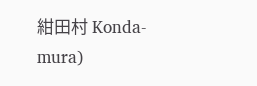紺田村 Konda-mura)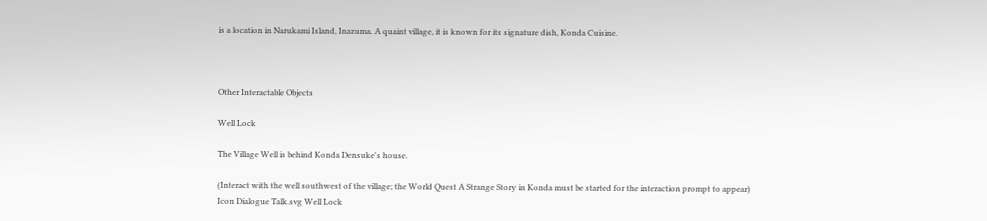is a location in Narukami Island, Inazuma. A quaint village, it is known for its signature dish, Konda Cuisine.



Other Interactable Objects

Well Lock

The Village Well is behind Konda Densuke's house.

(Interact with the well southwest of the village; the World Quest A Strange Story in Konda must be started for the interaction prompt to appear)
Icon Dialogue Talk.svg Well Lock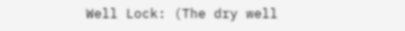Well Lock: (The dry well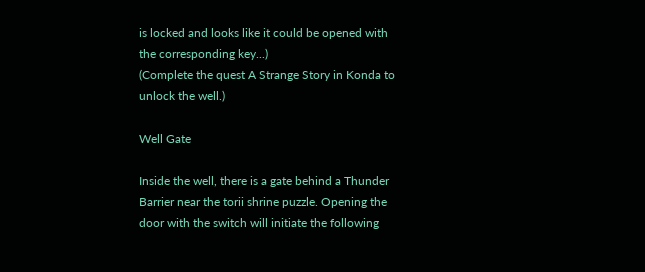is locked and looks like it could be opened with the corresponding key...)
(Complete the quest A Strange Story in Konda to unlock the well.)

Well Gate

Inside the well, there is a gate behind a Thunder Barrier near the torii shrine puzzle. Opening the door with the switch will initiate the following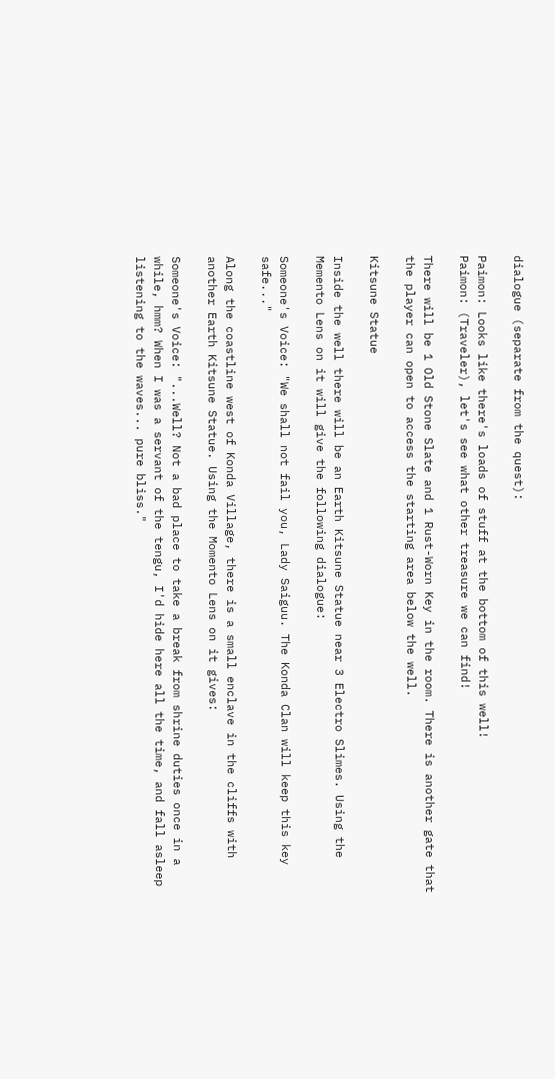dialogue (separate from the quest):

Paimon: Looks like there's loads of stuff at the bottom of this well!
Paimon: (Traveler), let's see what other treasure we can find!

There will be 1 Old Stone Slate and 1 Rust-Worn Key in the room. There is another gate that the player can open to access the starting area below the well.

Kitsune Statue

Inside the well there will be an Earth Kitsune Statue near 3 Electro Slimes. Using the Memento Lens on it will give the following dialogue:

Someone's Voice: "We shall not fail you, Lady Saiguu. The Konda Clan will keep this key safe..."

Along the coastline west of Konda Village, there is a small enclave in the cliffs with another Earth Kitsune Statue. Using the Momento Lens on it gives:

Someone's Voice: "...Well? Not a bad place to take a break from shrine duties once in a while, hmm? When I was a servant of the tengu, I'd hide here all the time, and fall asleep listening to the waves... pure bliss."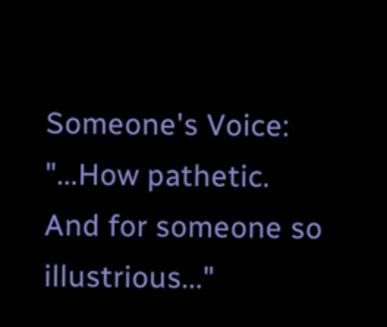Someone's Voice: "...How pathetic. And for someone so illustrious..."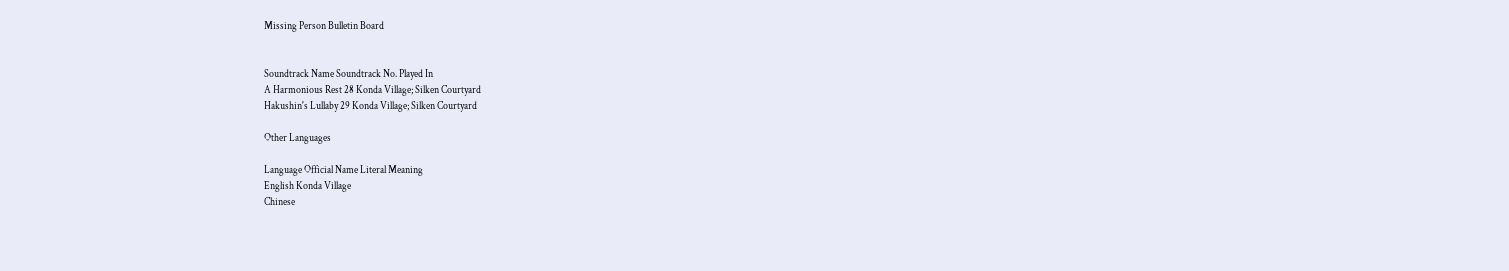Missing Person Bulletin Board


Soundtrack Name Soundtrack No. Played In
A Harmonious Rest 28 Konda Village; Silken Courtyard
Hakushin's Lullaby 29 Konda Village; Silken Courtyard

Other Languages

Language Official Name Literal Meaning
English Konda Village
Chinese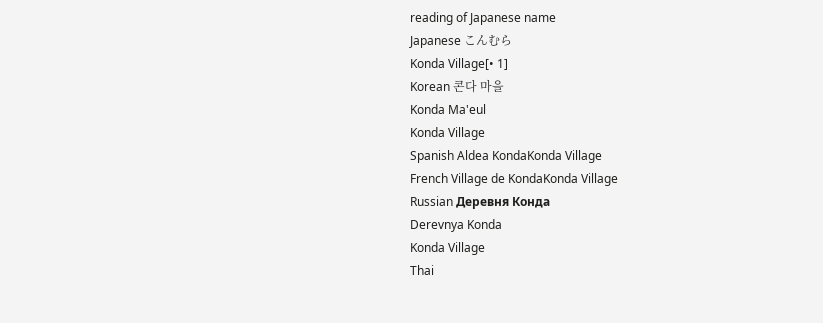reading of Japanese name
Japanese こんむら
Konda Village[• 1]
Korean 콘다 마을
Konda Ma'eul
Konda Village
Spanish Aldea KondaKonda Village
French Village de KondaKonda Village
Russian Деревня Конда
Derevnya Konda
Konda Village
Thai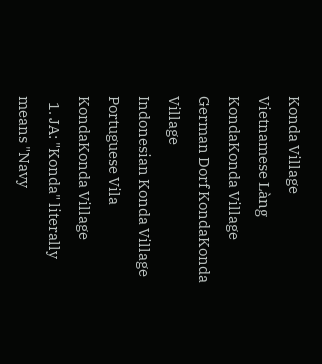Konda Village
Vietnamese Làng KondaKonda Village
German Dorf KondaKonda Village
Indonesian Konda Village
Portuguese Vila KondaKonda Village
  1. JA: "Konda" literally means "Navy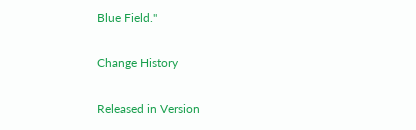Blue Field."

Change History

Released in Version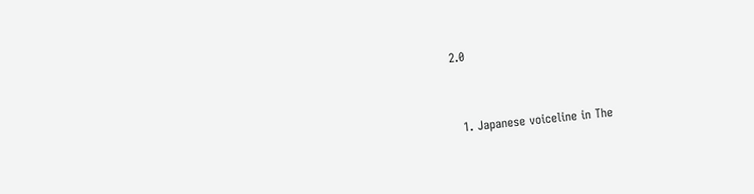2.0


  1. Japanese voiceline in The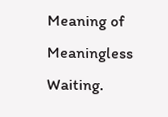Meaning of Meaningless Waiting.